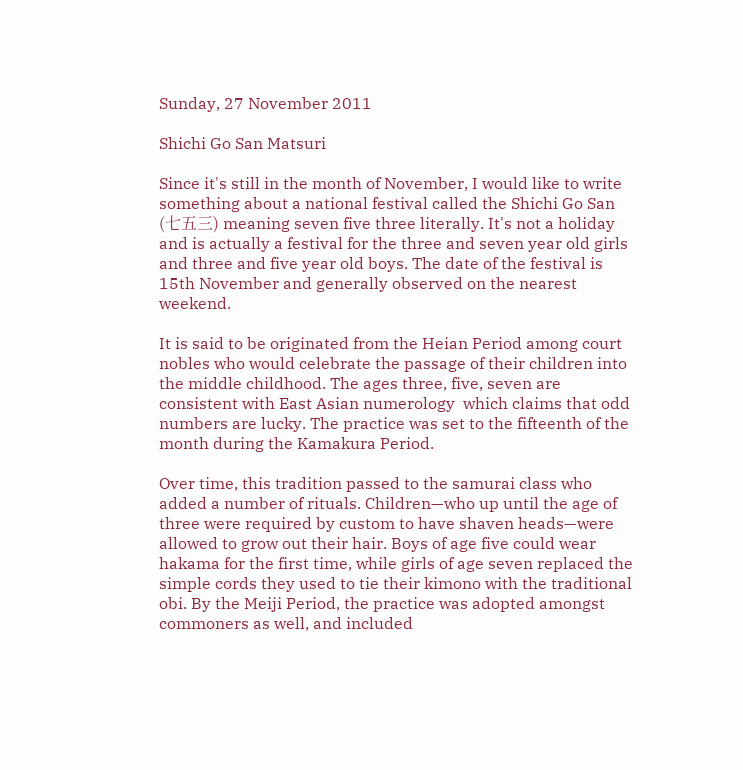Sunday, 27 November 2011

Shichi Go San Matsuri

Since it's still in the month of November, I would like to write something about a national festival called the Shichi Go San (七五三) meaning seven five three literally. It's not a holiday and is actually a festival for the three and seven year old girls and three and five year old boys. The date of the festival is 15th November and generally observed on the nearest weekend.

It is said to be originated from the Heian Period among court nobles who would celebrate the passage of their children into the middle childhood. The ages three, five, seven are consistent with East Asian numerology  which claims that odd numbers are lucky. The practice was set to the fifteenth of the month during the Kamakura Period.

Over time, this tradition passed to the samurai class who added a number of rituals. Children—who up until the age of three were required by custom to have shaven heads—were allowed to grow out their hair. Boys of age five could wear hakama for the first time, while girls of age seven replaced the simple cords they used to tie their kimono with the traditional obi. By the Meiji Period, the practice was adopted amongst commoners as well, and included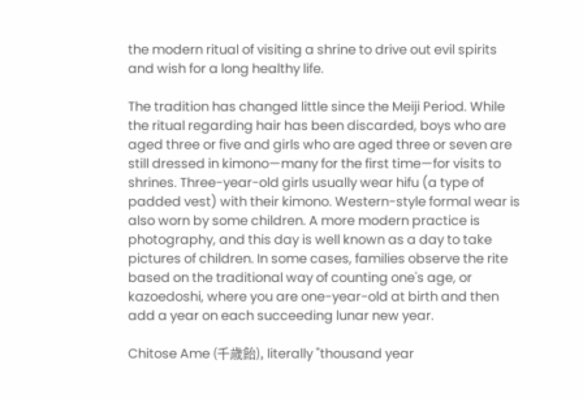the modern ritual of visiting a shrine to drive out evil spirits and wish for a long healthy life.

The tradition has changed little since the Meiji Period. While the ritual regarding hair has been discarded, boys who are aged three or five and girls who are aged three or seven are still dressed in kimono—many for the first time—for visits to shrines. Three-year-old girls usually wear hifu (a type of padded vest) with their kimono. Western-style formal wear is also worn by some children. A more modern practice is photography, and this day is well known as a day to take pictures of children. In some cases, families observe the rite based on the traditional way of counting one's age, or kazoedoshi, where you are one-year-old at birth and then add a year on each succeeding lunar new year.

Chitose Ame (千歳飴), literally "thousand year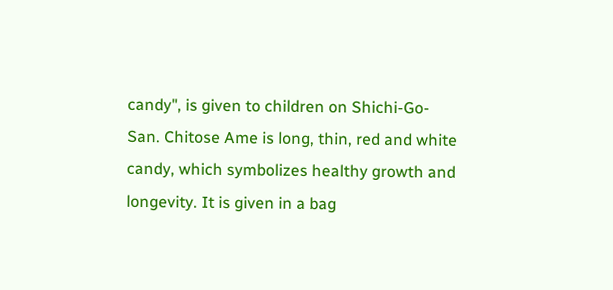candy", is given to children on Shichi-Go-San. Chitose Ame is long, thin, red and white candy, which symbolizes healthy growth and longevity. It is given in a bag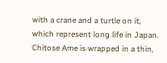with a crane and a turtle on it, which represent long life in Japan. Chitose Ame is wrapped in a thin,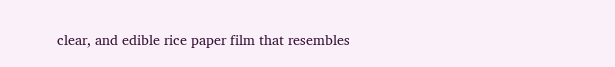clear, and edible rice paper film that resembles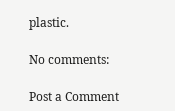plastic.

No comments:

Post a Comment